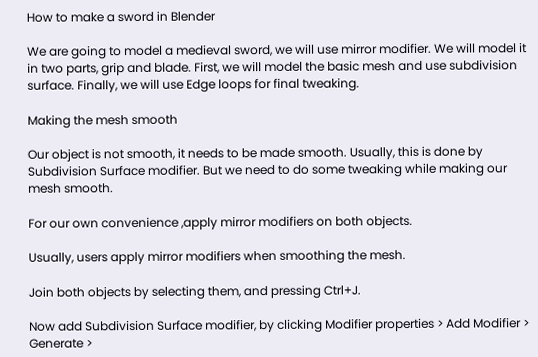How to make a sword in Blender

We are going to model a medieval sword, we will use mirror modifier. We will model it in two parts, grip and blade. First, we will model the basic mesh and use subdivision surface. Finally, we will use Edge loops for final tweaking.

Making the mesh smooth

Our object is not smooth, it needs to be made smooth. Usually, this is done by Subdivision Surface modifier. But we need to do some tweaking while making our mesh smooth.

For our own convenience ,apply mirror modifiers on both objects.

Usually, users apply mirror modifiers when smoothing the mesh.

Join both objects by selecting them, and pressing Ctrl+J.

Now add Subdivision Surface modifier, by clicking Modifier properties > Add Modifier > Generate >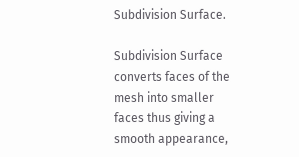Subdivision Surface.

Subdivision Surface converts faces of the mesh into smaller faces thus giving a smooth appearance,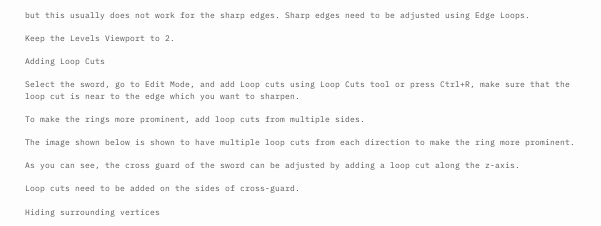but this usually does not work for the sharp edges. Sharp edges need to be adjusted using Edge Loops.

Keep the Levels Viewport to 2.

Adding Loop Cuts

Select the sword, go to Edit Mode, and add Loop cuts using Loop Cuts tool or press Ctrl+R, make sure that the loop cut is near to the edge which you want to sharpen.

To make the rings more prominent, add loop cuts from multiple sides.

The image shown below is shown to have multiple loop cuts from each direction to make the ring more prominent.

As you can see, the cross guard of the sword can be adjusted by adding a loop cut along the z-axis.

Loop cuts need to be added on the sides of cross-guard.

Hiding surrounding vertices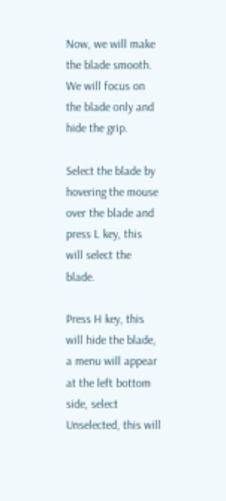Now, we will make the blade smooth. We will focus on the blade only and hide the grip.

Select the blade by hovering the mouse over the blade and press L key, this will select the blade.

Press H key, this will hide the blade, a menu will appear at the left bottom side, select Unselected, this will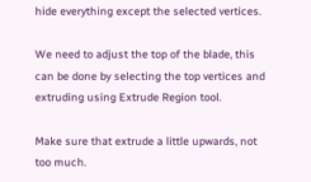hide everything except the selected vertices.

We need to adjust the top of the blade, this can be done by selecting the top vertices and extruding using Extrude Region tool.

Make sure that extrude a little upwards, not too much.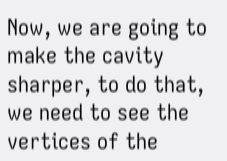Now, we are going to make the cavity sharper, to do that, we need to see the vertices of the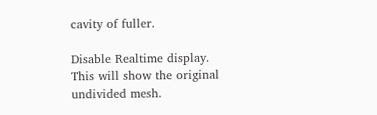cavity of fuller.

Disable Realtime display. This will show the original undivided mesh.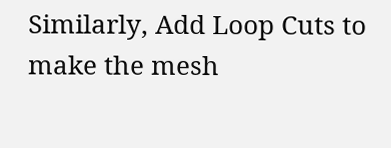Similarly, Add Loop Cuts to make the mesh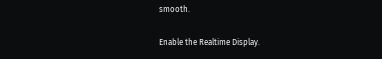smooth.

Enable the Realtime Display.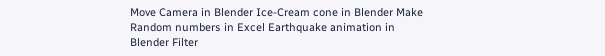Move Camera in Blender Ice-Cream cone in Blender Make Random numbers in Excel Earthquake animation in Blender Filter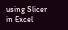using Slicer in Excel